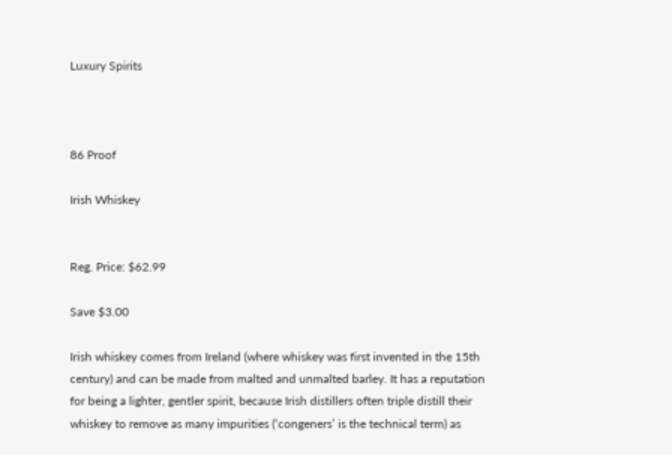Luxury Spirits



86 Proof

Irish Whiskey


Reg. Price: $62.99

Save $3.00

Irish whiskey comes from Ireland (where whiskey was first invented in the 15th century) and can be made from malted and unmalted barley. It has a reputation for being a lighter, gentler spirit, because Irish distillers often triple distill their whiskey to remove as many impurities (‘congeners’ is the technical term) as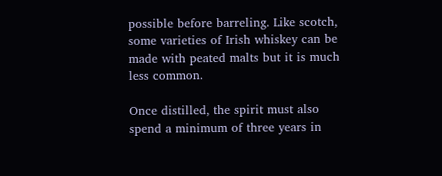possible before barreling. Like scotch, some varieties of Irish whiskey can be made with peated malts but it is much less common.

Once distilled, the spirit must also spend a minimum of three years in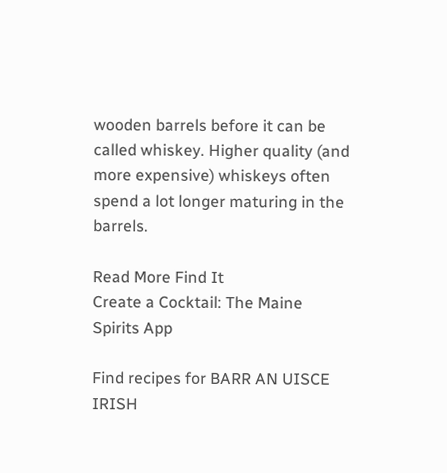wooden barrels before it can be called whiskey. Higher quality (and more expensive) whiskeys often spend a lot longer maturing in the barrels.

Read More Find It
Create a Cocktail: The Maine Spirits App

Find recipes for BARR AN UISCE IRISH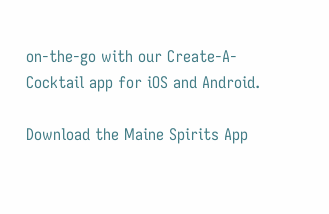on-the-go with our Create-A-Cocktail app for iOS and Android.

Download the Maine Spirits App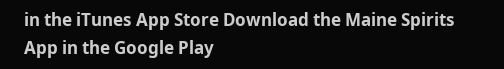in the iTunes App Store Download the Maine Spirits App in the Google Play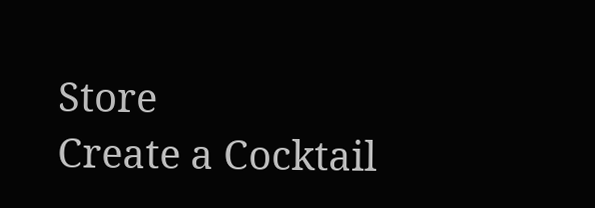Store
Create a Cocktail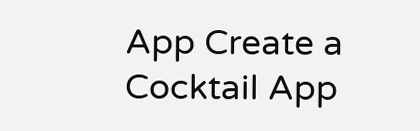App Create a Cocktail App